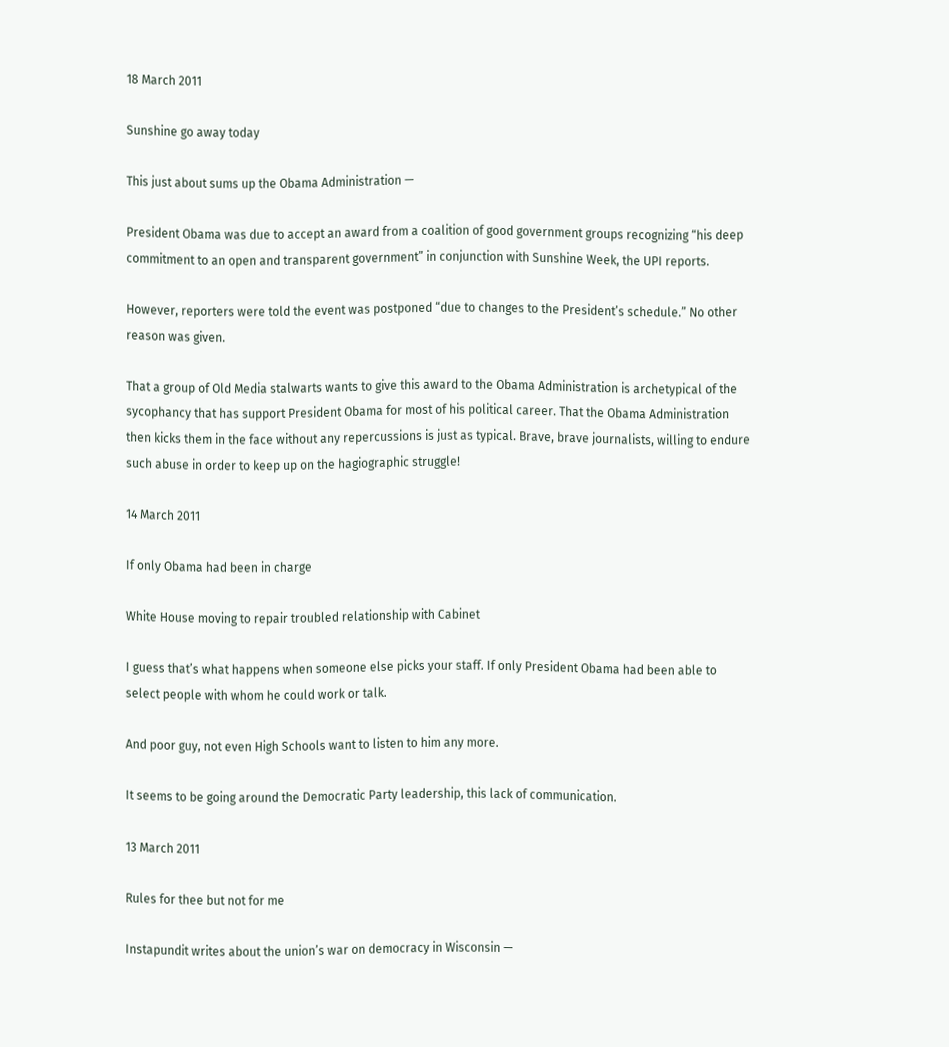18 March 2011

Sunshine go away today

This just about sums up the Obama Administration —

President Obama was due to accept an award from a coalition of good government groups recognizing “his deep commitment to an open and transparent government” in conjunction with Sunshine Week, the UPI reports.

However, reporters were told the event was postponed “due to changes to the President’s schedule.” No other reason was given.

That a group of Old Media stalwarts wants to give this award to the Obama Administration is archetypical of the sycophancy that has support President Obama for most of his political career. That the Obama Administration then kicks them in the face without any repercussions is just as typical. Brave, brave journalists, willing to endure such abuse in order to keep up on the hagiographic struggle!

14 March 2011

If only Obama had been in charge

White House moving to repair troubled relationship with Cabinet

I guess that’s what happens when someone else picks your staff. If only President Obama had been able to select people with whom he could work or talk.

And poor guy, not even High Schools want to listen to him any more.

It seems to be going around the Democratic Party leadership, this lack of communication.

13 March 2011

Rules for thee but not for me

Instapundit writes about the union’s war on democracy in Wisconsin —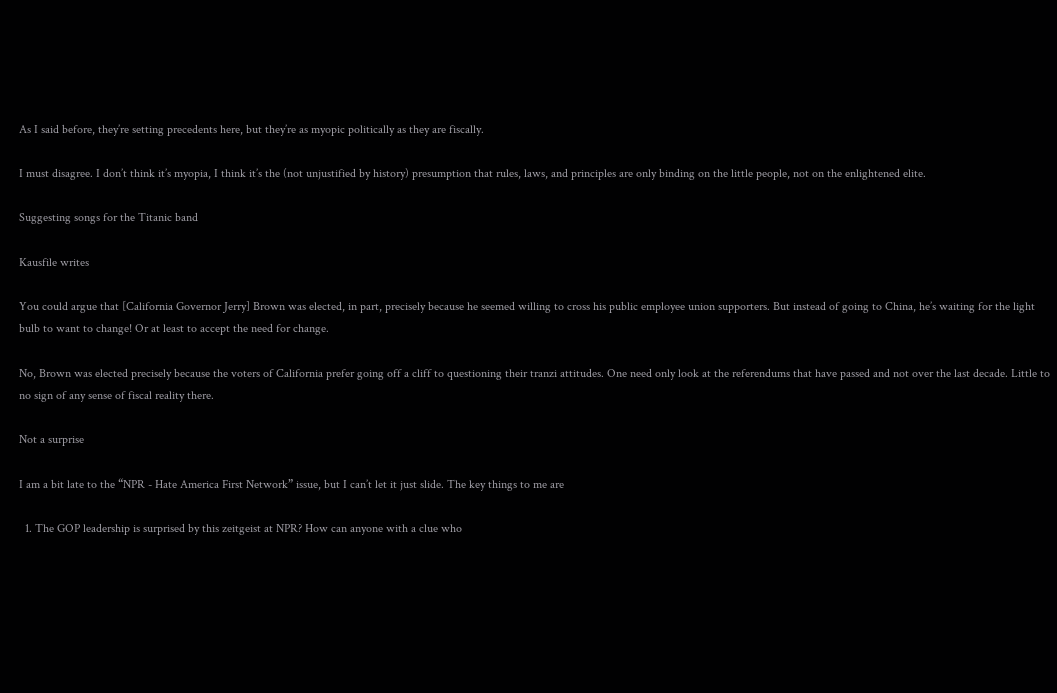As I said before, they’re setting precedents here, but they’re as myopic politically as they are fiscally.

I must disagree. I don’t think it’s myopia, I think it’s the (not unjustified by history) presumption that rules, laws, and principles are only binding on the little people, not on the enlightened elite.

Suggesting songs for the Titanic band

Kausfile writes

You could argue that [California Governor Jerry] Brown was elected, in part, precisely because he seemed willing to cross his public employee union supporters. But instead of going to China, he’s waiting for the light bulb to want to change! Or at least to accept the need for change.

No, Brown was elected precisely because the voters of California prefer going off a cliff to questioning their tranzi attitudes. One need only look at the referendums that have passed and not over the last decade. Little to no sign of any sense of fiscal reality there.

Not a surprise

I am a bit late to the “NPR - Hate America First Network” issue, but I can’t let it just slide. The key things to me are

  1. The GOP leadership is surprised by this zeitgeist at NPR? How can anyone with a clue who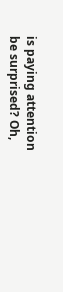is paying attention be surprised? Oh,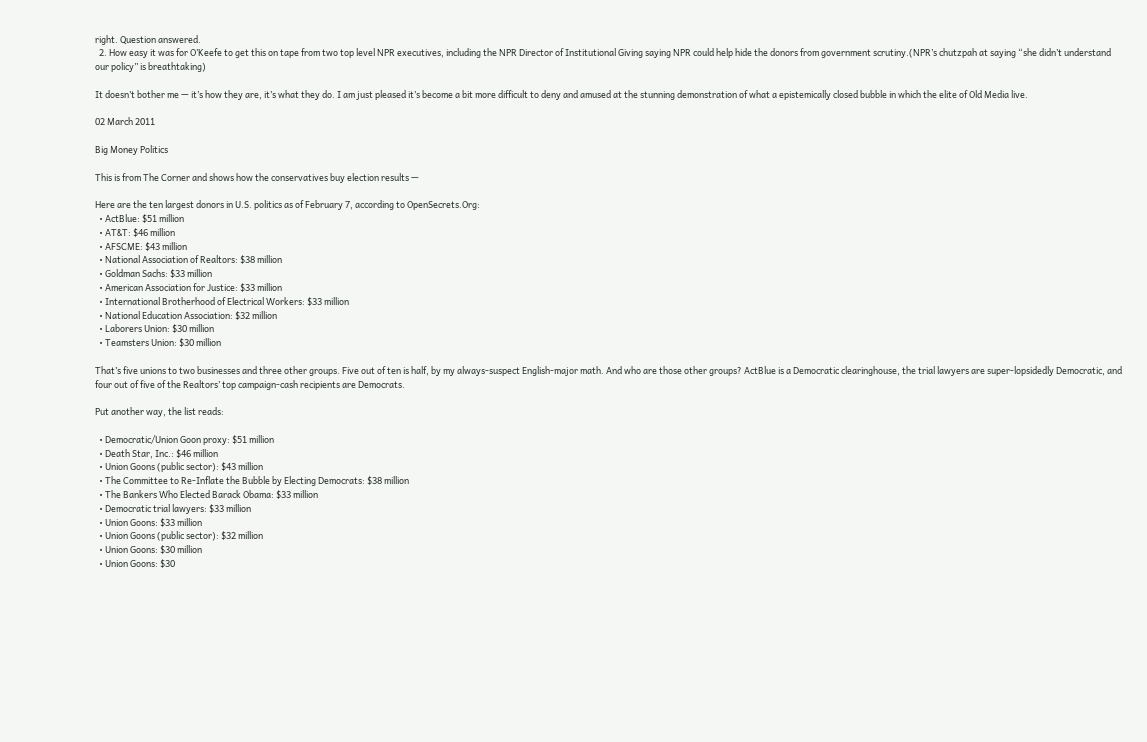right. Question answered.
  2. How easy it was for O’Keefe to get this on tape from two top level NPR executives, including the NPR Director of Institutional Giving saying NPR could help hide the donors from government scrutiny.(NPR’s chutzpah at saying “she didn’t understand our policy” is breathtaking)

It doesn’t bother me — it’s how they are, it’s what they do. I am just pleased it’s become a bit more difficult to deny and amused at the stunning demonstration of what a epistemically closed bubble in which the elite of Old Media live.

02 March 2011

Big Money Politics

This is from The Corner and shows how the conservatives buy election results —

Here are the ten largest donors in U.S. politics as of February 7, according to OpenSecrets.Org:
  • ActBlue: $51 million
  • AT&T: $46 million
  • AFSCME: $43 million
  • National Association of Realtors: $38 million
  • Goldman Sachs: $33 million
  • American Association for Justice: $33 million
  • International Brotherhood of Electrical Workers: $33 million
  • National Education Association: $32 million
  • Laborers Union: $30 million
  • Teamsters Union: $30 million

That’s five unions to two businesses and three other groups. Five out of ten is half, by my always-suspect English-major math. And who are those other groups? ActBlue is a Democratic clearinghouse, the trial lawyers are super-lopsidedly Democratic, and four out of five of the Realtors’ top campaign-cash recipients are Democrats.

Put another way, the list reads:

  • Democratic/Union Goon proxy: $51 million
  • Death Star, Inc.: $46 million
  • Union Goons (public sector): $43 million
  • The Committee to Re-Inflate the Bubble by Electing Democrats: $38 million
  • The Bankers Who Elected Barack Obama: $33 million
  • Democratic trial lawyers: $33 million
  • Union Goons: $33 million
  • Union Goons (public sector): $32 million
  • Union Goons: $30 million
  • Union Goons: $30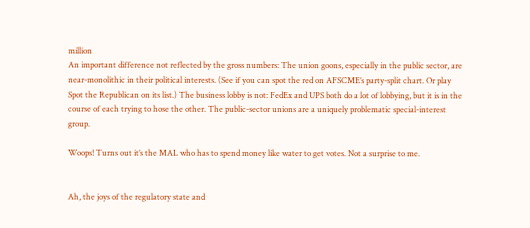million
An important difference not reflected by the gross numbers: The union goons, especially in the public sector, are near-monolithic in their political interests. (See if you can spot the red on AFSCME’s party-split chart. Or play Spot the Republican on its list.) The business lobby is not: FedEx and UPS both do a lot of lobbying, but it is in the course of each trying to hose the other. The public-sector unions are a uniquely problematic special-interest group.

Woops! Turns out it’s the MAL who has to spend money like water to get votes. Not a surprise to me.


Ah, the joys of the regulatory state and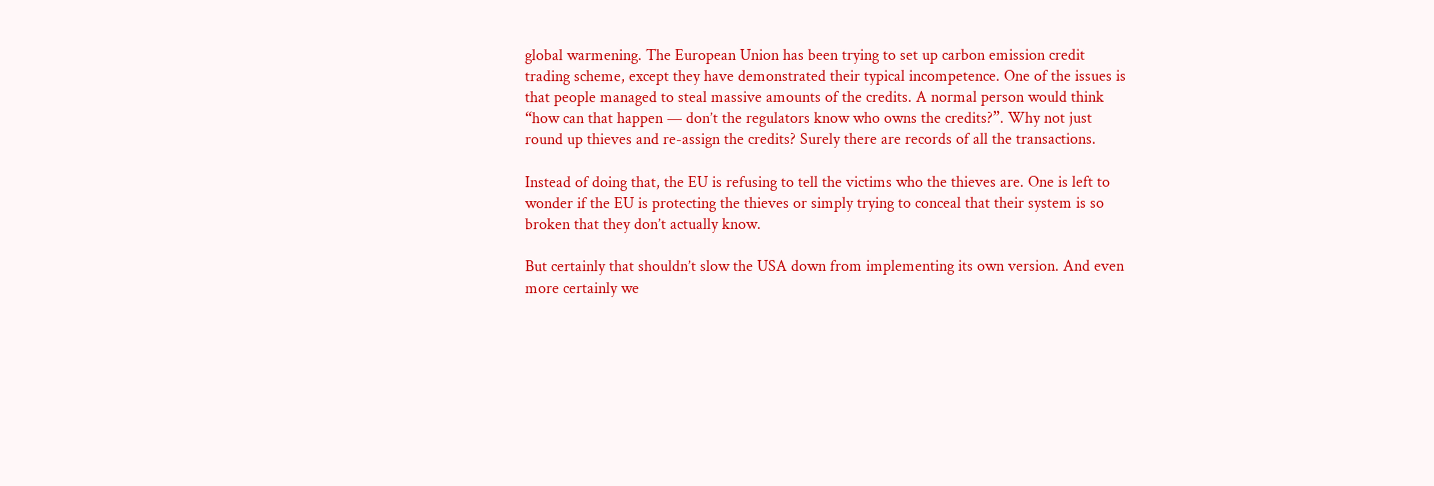global warmening. The European Union has been trying to set up carbon emission credit trading scheme, except they have demonstrated their typical incompetence. One of the issues is that people managed to steal massive amounts of the credits. A normal person would think “how can that happen — don’t the regulators know who owns the credits?”. Why not just round up thieves and re-assign the credits? Surely there are records of all the transactions.

Instead of doing that, the EU is refusing to tell the victims who the thieves are. One is left to wonder if the EU is protecting the thieves or simply trying to conceal that their system is so broken that they don’t actually know.

But certainly that shouldn’t slow the USA down from implementing its own version. And even more certainly we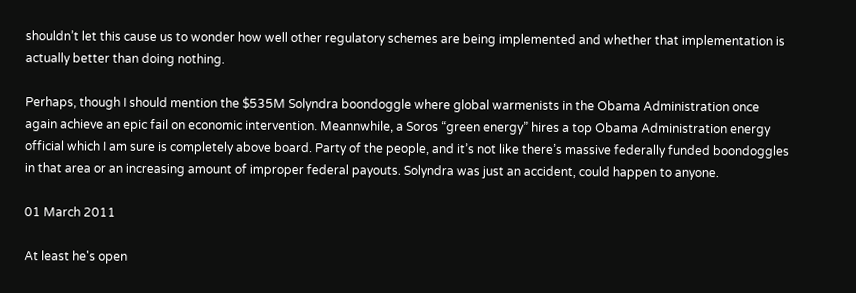shouldn’t let this cause us to wonder how well other regulatory schemes are being implemented and whether that implementation is actually better than doing nothing.

Perhaps, though I should mention the $535M Solyndra boondoggle where global warmenists in the Obama Administration once again achieve an epic fail on economic intervention. Meannwhile, a Soros “green energy” hires a top Obama Administration energy official which I am sure is completely above board. Party of the people, and it’s not like there’s massive federally funded boondoggles in that area or an increasing amount of improper federal payouts. Solyndra was just an accident, could happen to anyone.

01 March 2011

At least he's open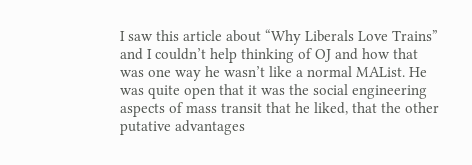I saw this article about “Why Liberals Love Trains” and I couldn’t help thinking of OJ and how that was one way he wasn’t like a normal MAList. He was quite open that it was the social engineering aspects of mass transit that he liked, that the other putative advantages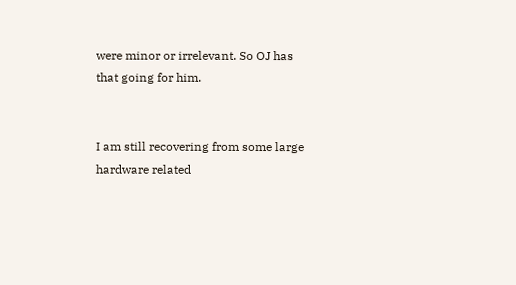were minor or irrelevant. So OJ has that going for him.


I am still recovering from some large hardware related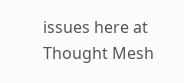issues here at Thought Mesh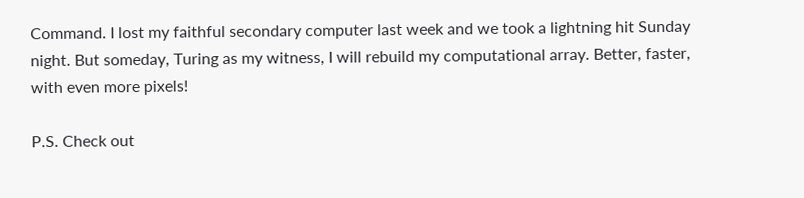Command. I lost my faithful secondary computer last week and we took a lightning hit Sunday night. But someday, Turing as my witness, I will rebuild my computational array. Better, faster, with even more pixels!

P.S. Check out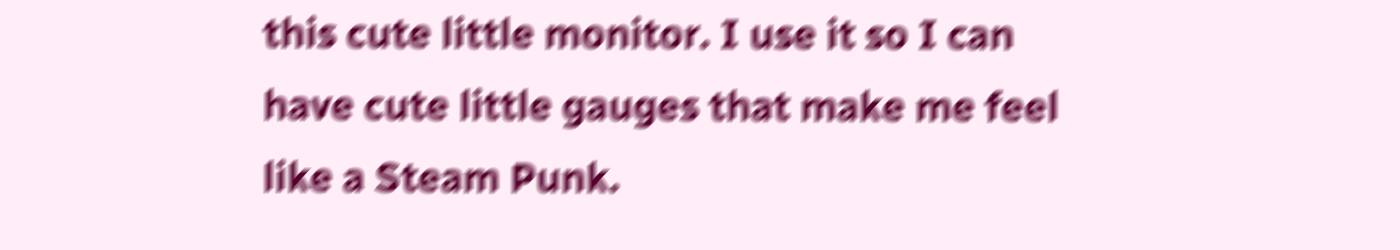this cute little monitor. I use it so I can have cute little gauges that make me feel like a Steam Punk.